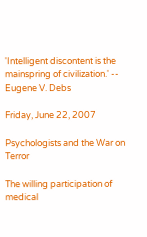'Intelligent discontent is the mainspring of civilization.' -- Eugene V. Debs

Friday, June 22, 2007

Psychologists and the War on Terror

The willing participation of medical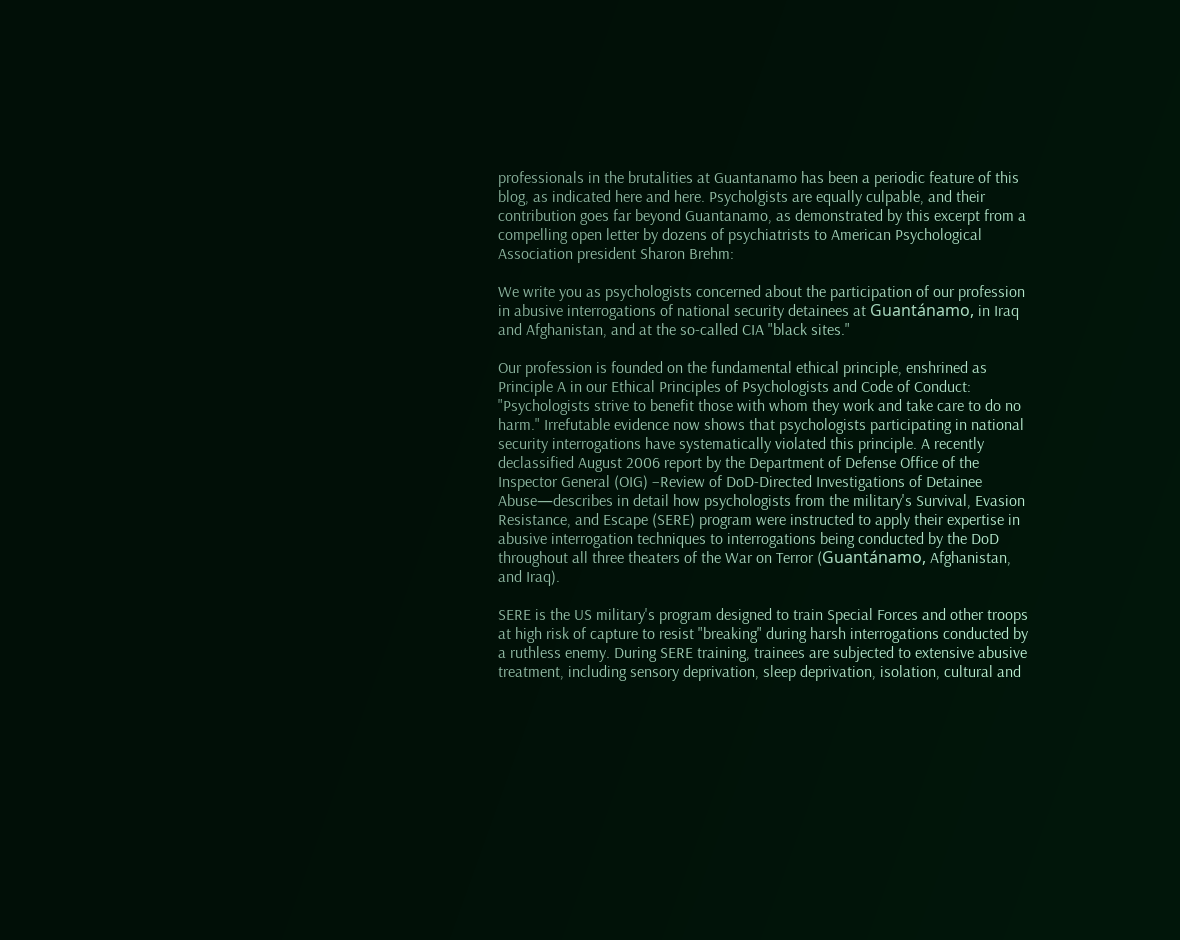professionals in the brutalities at Guantanamo has been a periodic feature of this blog, as indicated here and here. Psycholgists are equally culpable, and their contribution goes far beyond Guantanamo, as demonstrated by this excerpt from a compelling open letter by dozens of psychiatrists to American Psychological Association president Sharon Brehm:

We write you as psychologists concerned about the participation of our profession in abusive interrogations of national security detainees at Guantánamo, in Iraq and Afghanistan, and at the so-called CIA "black sites."

Our profession is founded on the fundamental ethical principle, enshrined as Principle A in our Ethical Principles of Psychologists and Code of Conduct: "Psychologists strive to benefit those with whom they work and take care to do no harm." Irrefutable evidence now shows that psychologists participating in national security interrogations have systematically violated this principle. A recently declassified August 2006 report by the Department of Defense Office of the Inspector General (OIG) –Review of DoD-Directed Investigations of Detainee Abuse—describes in detail how psychologists from the military's Survival, Evasion Resistance, and Escape (SERE) program were instructed to apply their expertise in abusive interrogation techniques to interrogations being conducted by the DoD throughout all three theaters of the War on Terror (Guantánamo, Afghanistan, and Iraq).

SERE is the US military's program designed to train Special Forces and other troops at high risk of capture to resist "breaking" during harsh interrogations conducted by a ruthless enemy. During SERE training, trainees are subjected to extensive abusive treatment, including sensory deprivation, sleep deprivation, isolation, cultural and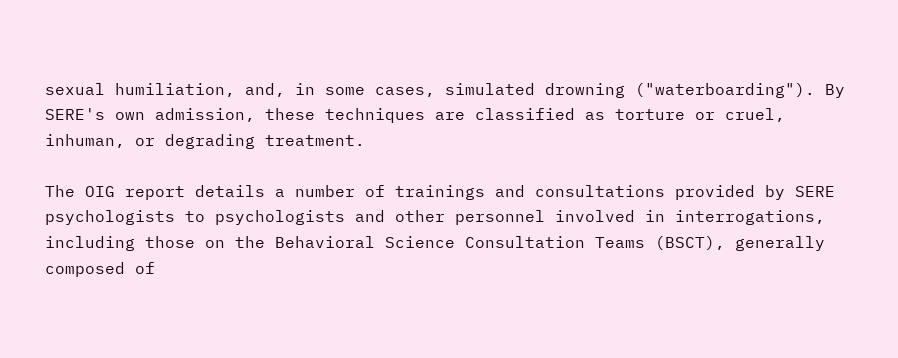sexual humiliation, and, in some cases, simulated drowning ("waterboarding"). By SERE's own admission, these techniques are classified as torture or cruel, inhuman, or degrading treatment.

The OIG report details a number of trainings and consultations provided by SERE psychologists to psychologists and other personnel involved in interrogations, including those on the Behavioral Science Consultation Teams (BSCT), generally composed of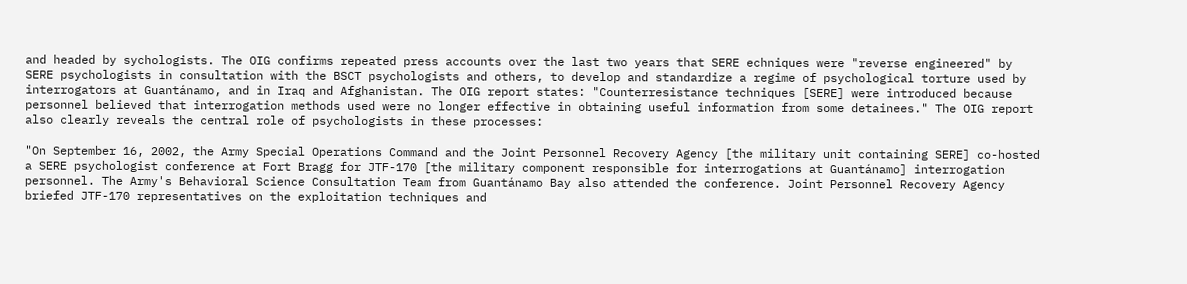and headed by sychologists. The OIG confirms repeated press accounts over the last two years that SERE echniques were "reverse engineered" by SERE psychologists in consultation with the BSCT psychologists and others, to develop and standardize a regime of psychological torture used by interrogators at Guantánamo, and in Iraq and Afghanistan. The OIG report states: "Counterresistance techniques [SERE] were introduced because personnel believed that interrogation methods used were no longer effective in obtaining useful information from some detainees." The OIG report also clearly reveals the central role of psychologists in these processes:

"On September 16, 2002, the Army Special Operations Command and the Joint Personnel Recovery Agency [the military unit containing SERE] co-hosted a SERE psychologist conference at Fort Bragg for JTF-170 [the military component responsible for interrogations at Guantánamo] interrogation personnel. The Army's Behavioral Science Consultation Team from Guantánamo Bay also attended the conference. Joint Personnel Recovery Agency briefed JTF-170 representatives on the exploitation techniques and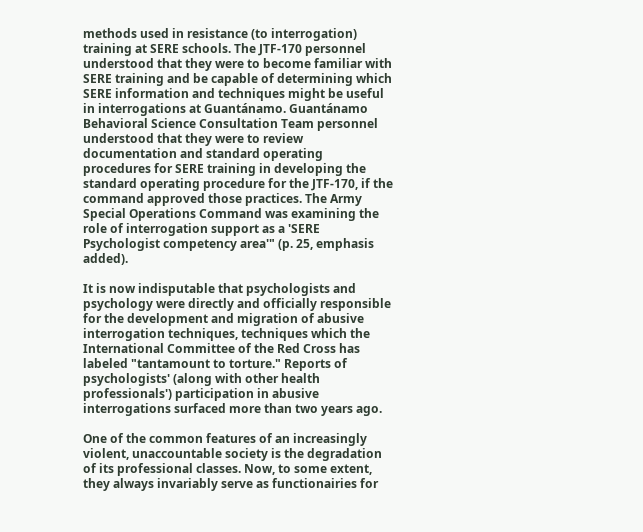methods used in resistance (to interrogation) training at SERE schools. The JTF-170 personnel understood that they were to become familiar with SERE training and be capable of determining which SERE information and techniques might be useful in interrogations at Guantánamo. Guantánamo Behavioral Science Consultation Team personnel understood that they were to review documentation and standard operating procedures for SERE training in developing the standard operating procedure for the JTF-170, if the command approved those practices. The Army Special Operations Command was examining the role of interrogation support as a 'SERE Psychologist competency area'" (p. 25, emphasis added).

It is now indisputable that psychologists and psychology were directly and officially responsible for the development and migration of abusive interrogation techniques, techniques which the International Committee of the Red Cross has labeled "tantamount to torture." Reports of psychologists' (along with other health professionals') participation in abusive interrogations surfaced more than two years ago.

One of the common features of an increasingly violent, unaccountable society is the degradation of its professional classes. Now, to some extent, they always invariably serve as functionairies for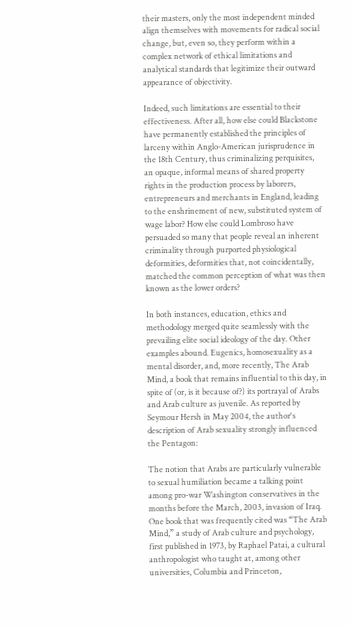their masters, only the most independent minded align themselves with movements for radical social change, but, even so, they perform within a complex network of ethical limitations and analytical standards that legitimize their outward appearance of objectivity.

Indeed, such limitations are essential to their effectiveness. After all, how else could Blackstone have permanently established the principles of larceny within Anglo-American jurisprudence in the 18th Century, thus criminalizing perquisites, an opaque, informal means of shared property rights in the production process by laborers, entrepreneurs and merchants in England, leading to the enshrinement of new, substituted system of wage labor? How else could Lombroso have persuaded so many that people reveal an inherent criminality through purported physiological deformities, deformities that, not coincidentally, matched the common perception of what was then known as the lower orders?

In both instances, education, ethics and methodology merged quite seamlessly with the prevailing elite social ideology of the day. Other examples abound. Eugenics, homosexuality as a mental disorder, and, more recently, The Arab Mind, a book that remains influential to this day, in spite of (or, is it because of?) its portrayal of Arabs and Arab culture as juvenile. As reported by Seymour Hersh in May 2004, the author's description of Arab sexuality strongly influenced the Pentagon:

The notion that Arabs are particularly vulnerable to sexual humiliation became a talking point among pro-war Washington conservatives in the months before the March, 2003, invasion of Iraq. One book that was frequently cited was “The Arab Mind,” a study of Arab culture and psychology, first published in 1973, by Raphael Patai, a cultural anthropologist who taught at, among other universities, Columbia and Princeton,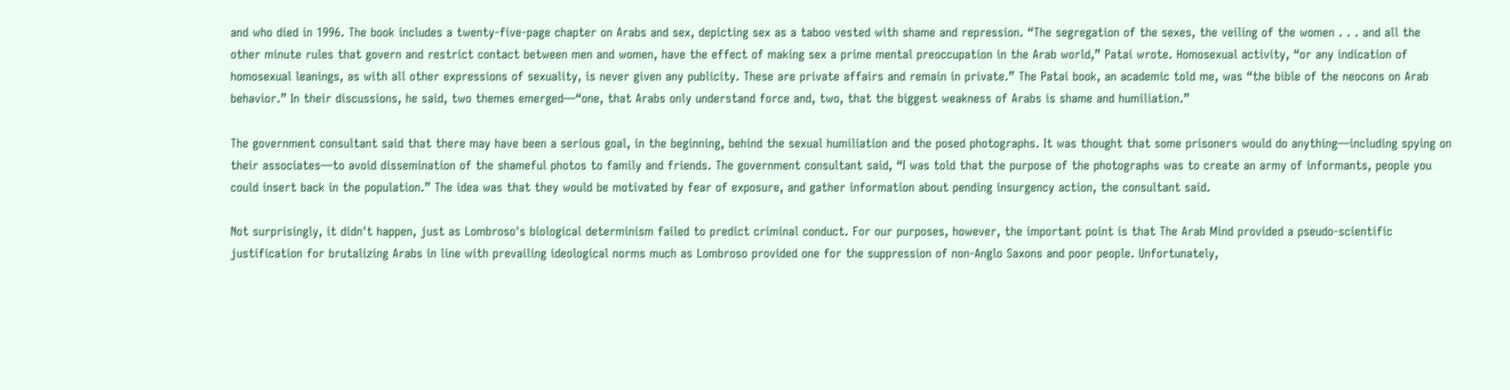and who died in 1996. The book includes a twenty-five-page chapter on Arabs and sex, depicting sex as a taboo vested with shame and repression. “The segregation of the sexes, the veiling of the women . . . and all the other minute rules that govern and restrict contact between men and women, have the effect of making sex a prime mental preoccupation in the Arab world,” Patai wrote. Homosexual activity, “or any indication of homosexual leanings, as with all other expressions of sexuality, is never given any publicity. These are private affairs and remain in private.” The Patai book, an academic told me, was “the bible of the neocons on Arab behavior.” In their discussions, he said, two themes emerged—“one, that Arabs only understand force and, two, that the biggest weakness of Arabs is shame and humiliation.”

The government consultant said that there may have been a serious goal, in the beginning, behind the sexual humiliation and the posed photographs. It was thought that some prisoners would do anything—including spying on their associates—to avoid dissemination of the shameful photos to family and friends. The government consultant said, “I was told that the purpose of the photographs was to create an army of informants, people you could insert back in the population.” The idea was that they would be motivated by fear of exposure, and gather information about pending insurgency action, the consultant said.

Not surprisingly, it didn't happen, just as Lombroso's biological determinism failed to predict criminal conduct. For our purposes, however, the important point is that The Arab Mind provided a pseudo-scientific justification for brutalizing Arabs in line with prevailing ideological norms much as Lombroso provided one for the suppression of non-Anglo Saxons and poor people. Unfortunately,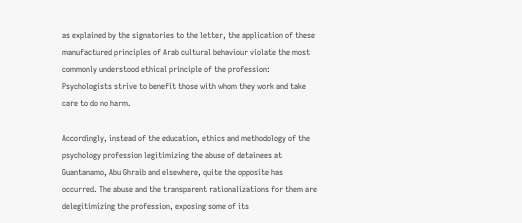as explained by the signatories to the letter, the application of these manufactured principles of Arab cultural behaviour violate the most commonly understood ethical principle of the profession: Psychologists strive to benefit those with whom they work and take care to do no harm.

Accordingly, instead of the education, ethics and methodology of the psychology profession legitimizing the abuse of detainees at Guantanamo, Abu Ghraib and elsewhere, quite the opposite has occurred. The abuse and the transparent rationalizations for them are delegitimizing the profession, exposing some of its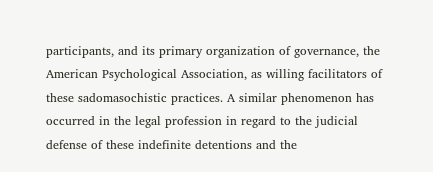participants, and its primary organization of governance, the American Psychological Association, as willing facilitators of these sadomasochistic practices. A similar phenomenon has occurred in the legal profession in regard to the judicial defense of these indefinite detentions and the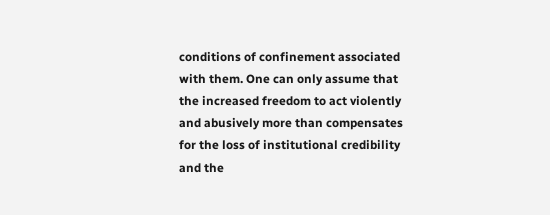conditions of confinement associated with them. One can only assume that the increased freedom to act violently and abusively more than compensates for the loss of institutional credibility and the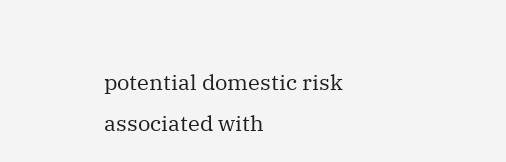potential domestic risk associated with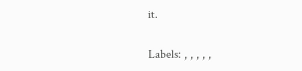it.

Labels: , , , , ,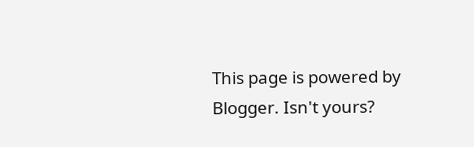This page is powered by Blogger. Isn't yours?